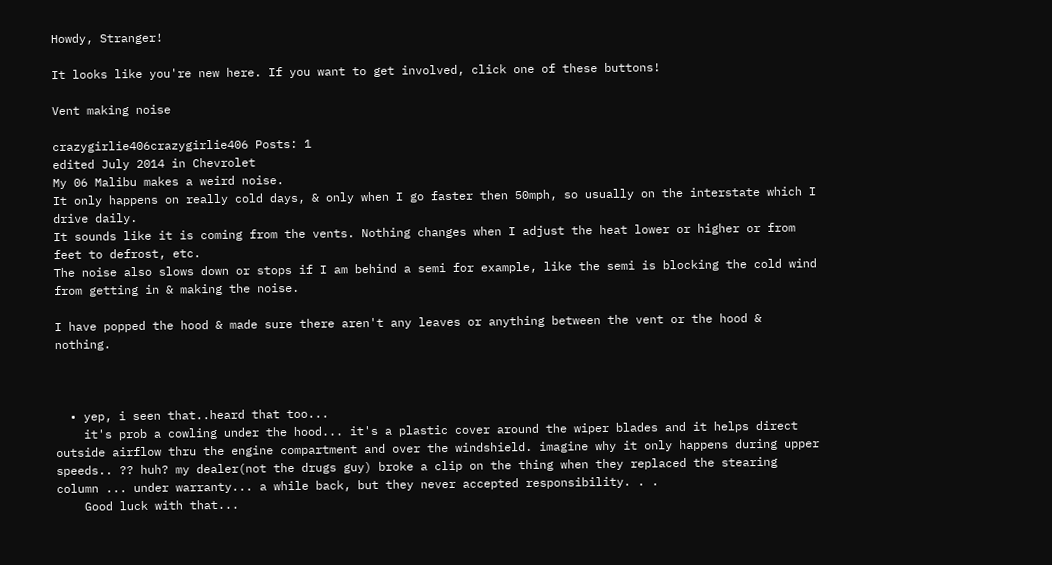Howdy, Stranger!

It looks like you're new here. If you want to get involved, click one of these buttons!

Vent making noise

crazygirlie406crazygirlie406 Posts: 1
edited July 2014 in Chevrolet
My 06 Malibu makes a weird noise.
It only happens on really cold days, & only when I go faster then 50mph, so usually on the interstate which I drive daily.
It sounds like it is coming from the vents. Nothing changes when I adjust the heat lower or higher or from feet to defrost, etc.
The noise also slows down or stops if I am behind a semi for example, like the semi is blocking the cold wind from getting in & making the noise.

I have popped the hood & made sure there aren't any leaves or anything between the vent or the hood & nothing.



  • yep, i seen that..heard that too...
    it's prob a cowling under the hood... it's a plastic cover around the wiper blades and it helps direct outside airflow thru the engine compartment and over the windshield. imagine why it only happens during upper speeds.. ?? huh? my dealer(not the drugs guy) broke a clip on the thing when they replaced the stearing column ... under warranty... a while back, but they never accepted responsibility. . .
    Good luck with that...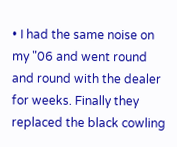• I had the same noise on my "06 and went round and round with the dealer for weeks. Finally they replaced the black cowling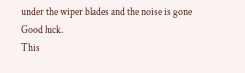under the wiper blades and the noise is gone Good luck.
This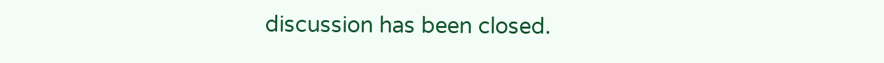discussion has been closed.